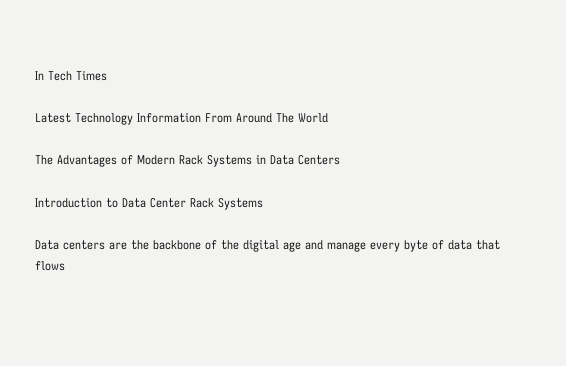In Tech Times

Latest Technology Information From Around The World

The Advantages of Modern Rack Systems in Data Centers

Introduction to Data Center Rack Systems

Data centers are the backbone of the digital age and manage every byte of data that flows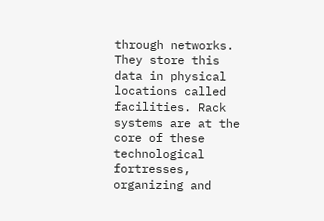through networks. They store this data in physical locations called facilities. Rack systems are at the core of these technological fortresses, organizing and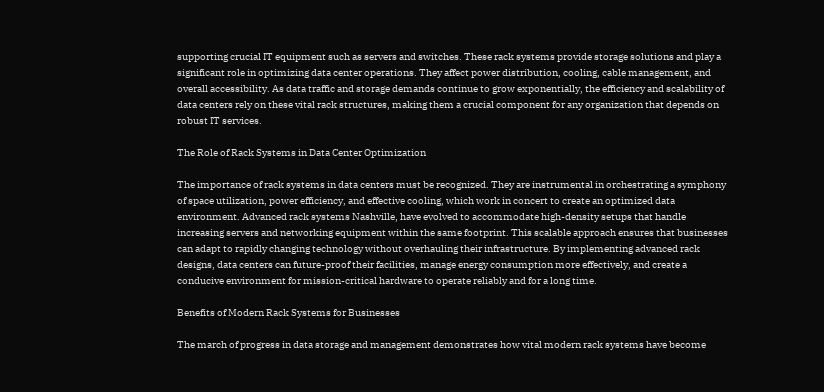supporting crucial IT equipment such as servers and switches. These rack systems provide storage solutions and play a significant role in optimizing data center operations. They affect power distribution, cooling, cable management, and overall accessibility. As data traffic and storage demands continue to grow exponentially, the efficiency and scalability of data centers rely on these vital rack structures, making them a crucial component for any organization that depends on robust IT services.

The Role of Rack Systems in Data Center Optimization

The importance of rack systems in data centers must be recognized. They are instrumental in orchestrating a symphony of space utilization, power efficiency, and effective cooling, which work in concert to create an optimized data environment. Advanced rack systems Nashville, have evolved to accommodate high-density setups that handle increasing servers and networking equipment within the same footprint. This scalable approach ensures that businesses can adapt to rapidly changing technology without overhauling their infrastructure. By implementing advanced rack designs, data centers can future-proof their facilities, manage energy consumption more effectively, and create a conducive environment for mission-critical hardware to operate reliably and for a long time.

Benefits of Modern Rack Systems for Businesses

The march of progress in data storage and management demonstrates how vital modern rack systems have become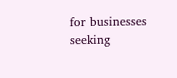for businesses seeking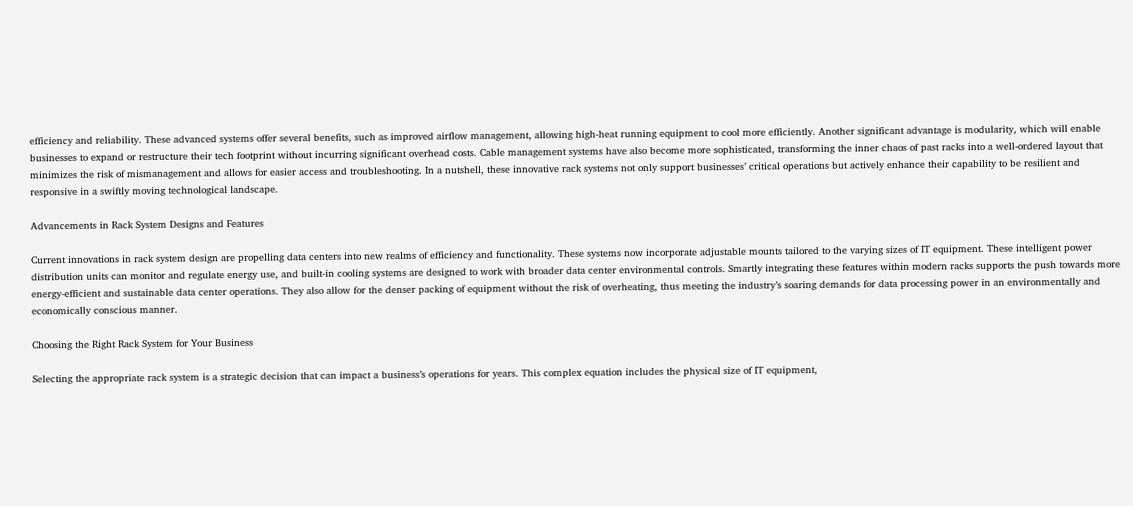efficiency and reliability. These advanced systems offer several benefits, such as improved airflow management, allowing high-heat running equipment to cool more efficiently. Another significant advantage is modularity, which will enable businesses to expand or restructure their tech footprint without incurring significant overhead costs. Cable management systems have also become more sophisticated, transforming the inner chaos of past racks into a well-ordered layout that minimizes the risk of mismanagement and allows for easier access and troubleshooting. In a nutshell, these innovative rack systems not only support businesses’ critical operations but actively enhance their capability to be resilient and responsive in a swiftly moving technological landscape.

Advancements in Rack System Designs and Features

Current innovations in rack system design are propelling data centers into new realms of efficiency and functionality. These systems now incorporate adjustable mounts tailored to the varying sizes of IT equipment. These intelligent power distribution units can monitor and regulate energy use, and built-in cooling systems are designed to work with broader data center environmental controls. Smartly integrating these features within modern racks supports the push towards more energy-efficient and sustainable data center operations. They also allow for the denser packing of equipment without the risk of overheating, thus meeting the industry’s soaring demands for data processing power in an environmentally and economically conscious manner.

Choosing the Right Rack System for Your Business

Selecting the appropriate rack system is a strategic decision that can impact a business’s operations for years. This complex equation includes the physical size of IT equipment,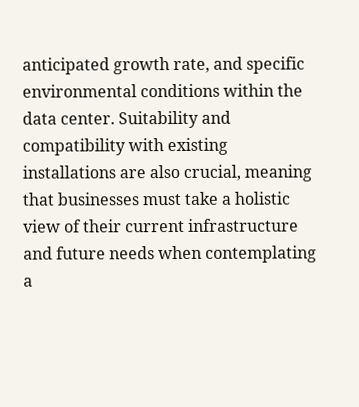anticipated growth rate, and specific environmental conditions within the data center. Suitability and compatibility with existing installations are also crucial, meaning that businesses must take a holistic view of their current infrastructure and future needs when contemplating a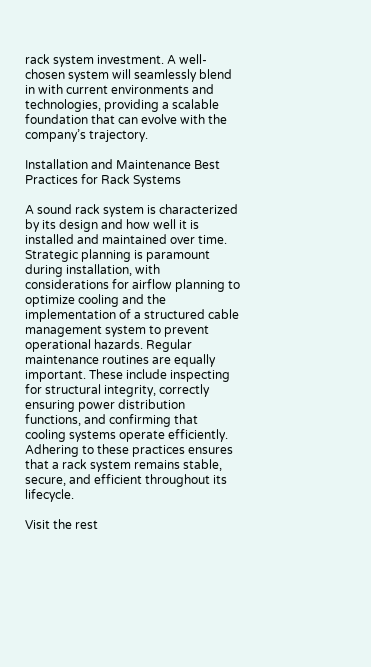rack system investment. A well-chosen system will seamlessly blend in with current environments and technologies, providing a scalable foundation that can evolve with the company’s trajectory.

Installation and Maintenance Best Practices for Rack Systems

A sound rack system is characterized by its design and how well it is installed and maintained over time. Strategic planning is paramount during installation, with considerations for airflow planning to optimize cooling and the implementation of a structured cable management system to prevent operational hazards. Regular maintenance routines are equally important. These include inspecting for structural integrity, correctly ensuring power distribution functions, and confirming that cooling systems operate efficiently. Adhering to these practices ensures that a rack system remains stable, secure, and efficient throughout its lifecycle.

Visit the rest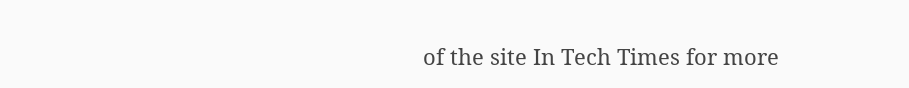of the site In Tech Times for more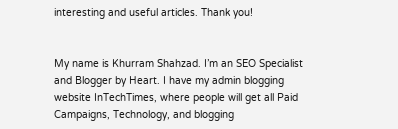interesting and useful articles. Thank you!


My name is Khurram Shahzad. I’m an SEO Specialist and Blogger by Heart. I have my admin blogging website InTechTimes, where people will get all Paid Campaigns, Technology, and blogging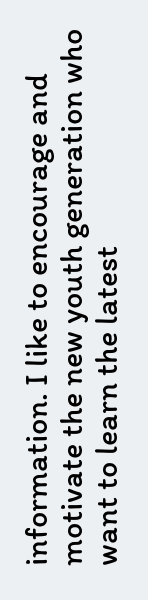information. I like to encourage and motivate the new youth generation who want to learn the latest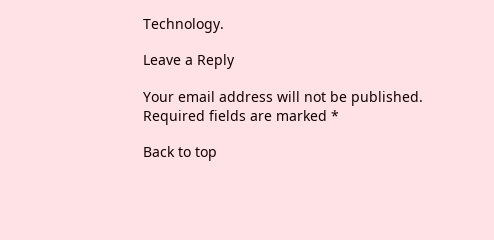Technology.

Leave a Reply

Your email address will not be published. Required fields are marked *

Back to top